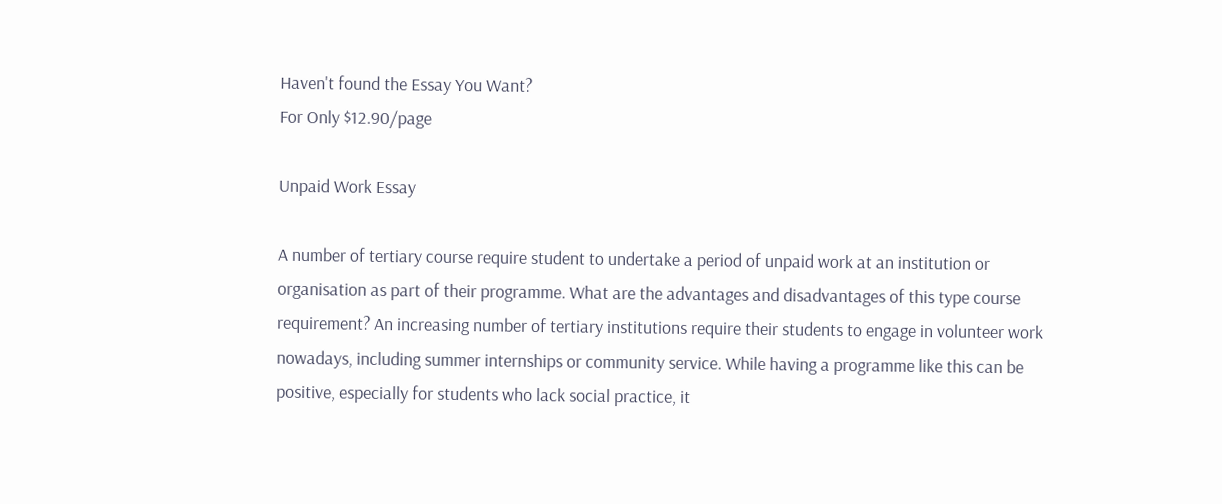Haven't found the Essay You Want?
For Only $12.90/page

Unpaid Work Essay

A number of tertiary course require student to undertake a period of unpaid work at an institution or organisation as part of their programme. What are the advantages and disadvantages of this type course requirement? An increasing number of tertiary institutions require their students to engage in volunteer work nowadays, including summer internships or community service. While having a programme like this can be positive, especially for students who lack social practice, it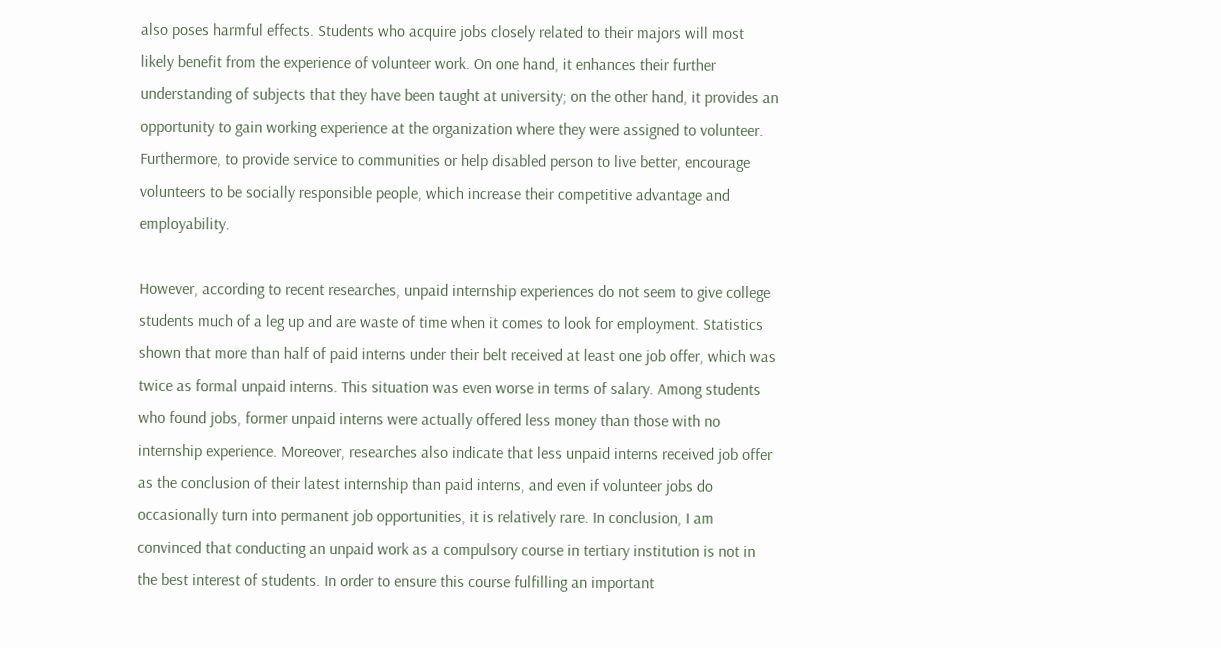also poses harmful effects. Students who acquire jobs closely related to their majors will most likely benefit from the experience of volunteer work. On one hand, it enhances their further understanding of subjects that they have been taught at university; on the other hand, it provides an opportunity to gain working experience at the organization where they were assigned to volunteer. Furthermore, to provide service to communities or help disabled person to live better, encourage volunteers to be socially responsible people, which increase their competitive advantage and employability.

However, according to recent researches, unpaid internship experiences do not seem to give college students much of a leg up and are waste of time when it comes to look for employment. Statistics shown that more than half of paid interns under their belt received at least one job offer, which was twice as formal unpaid interns. This situation was even worse in terms of salary. Among students who found jobs, former unpaid interns were actually offered less money than those with no internship experience. Moreover, researches also indicate that less unpaid interns received job offer as the conclusion of their latest internship than paid interns, and even if volunteer jobs do occasionally turn into permanent job opportunities, it is relatively rare. In conclusion, I am convinced that conducting an unpaid work as a compulsory course in tertiary institution is not in the best interest of students. In order to ensure this course fulfilling an important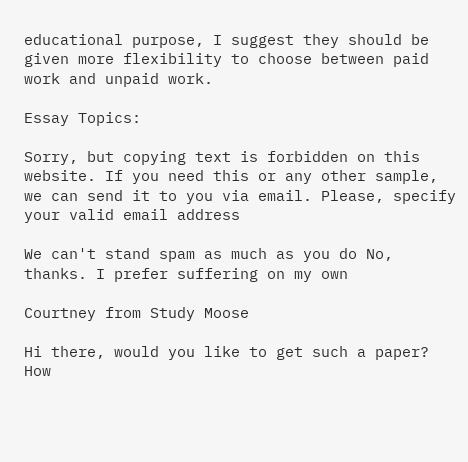educational purpose, I suggest they should be given more flexibility to choose between paid work and unpaid work.

Essay Topics:

Sorry, but copying text is forbidden on this website. If you need this or any other sample, we can send it to you via email. Please, specify your valid email address

We can't stand spam as much as you do No, thanks. I prefer suffering on my own

Courtney from Study Moose

Hi there, would you like to get such a paper? How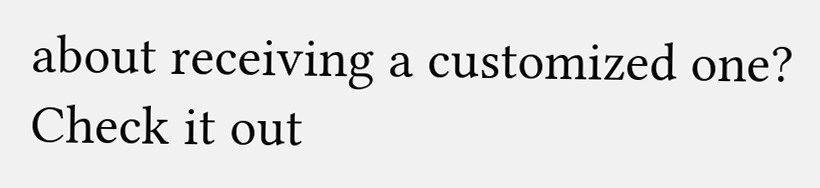about receiving a customized one? Check it out